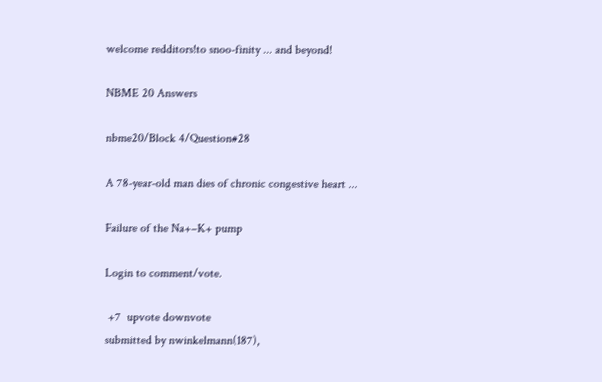welcome redditors!to snoo-finity ... and beyond!

NBME 20 Answers

nbme20/Block 4/Question#28

A 78-year-old man dies of chronic congestive heart ...

Failure of the Na+–K+ pump

Login to comment/vote.

 +7  upvote downvote
submitted by nwinkelmann(187),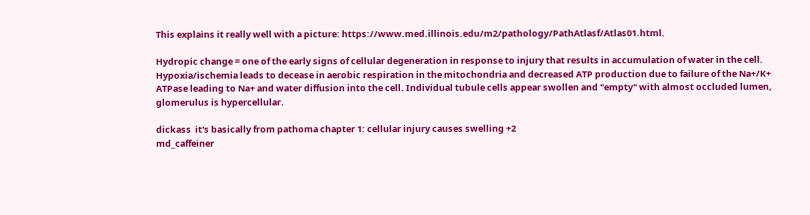This explains it really well with a picture: https://www.med.illinois.edu/m2/pathology/PathAtlasf/Atlas01.html.

Hydropic change = one of the early signs of cellular degeneration in response to injury that results in accumulation of water in the cell. Hypoxia/ischemia leads to decease in aerobic respiration in the mitochondria and decreased ATP production due to failure of the Na+/K+ ATPase leading to Na+ and water diffusion into the cell. Individual tubule cells appear swollen and "empty" with almost occluded lumen, glomerulus is hypercellular.

dickass  it's basically from pathoma chapter 1: cellular injury causes swelling +2
md_caffeiner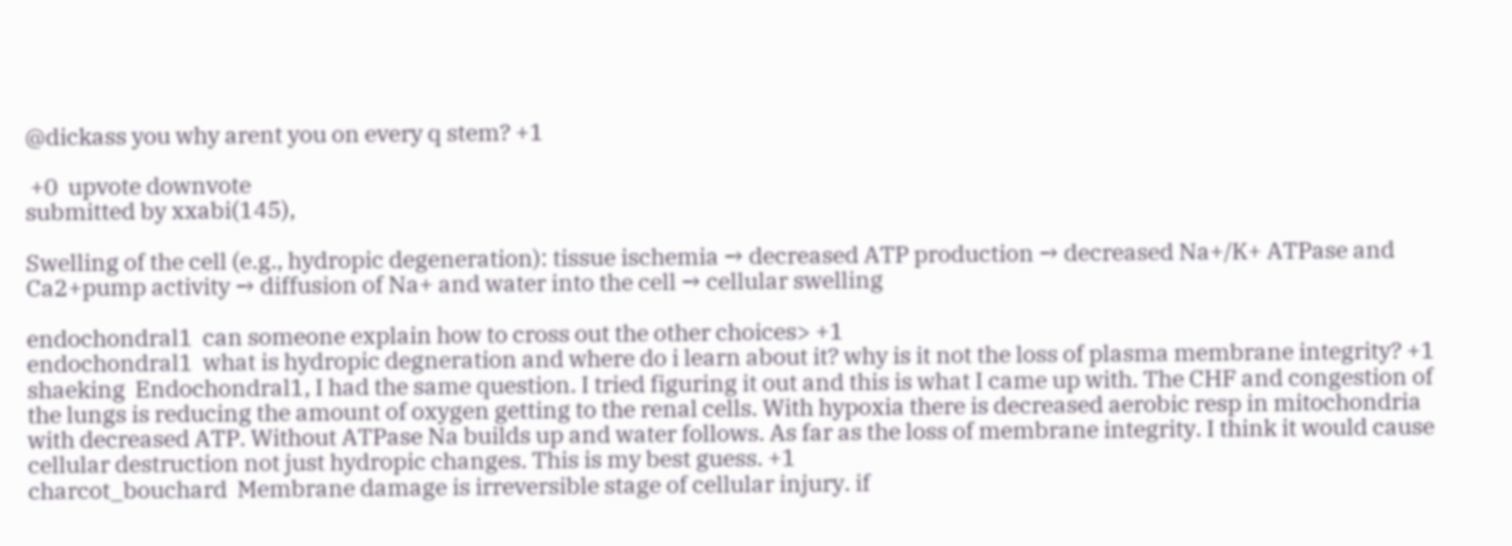@dickass you why arent you on every q stem? +1

 +0  upvote downvote
submitted by xxabi(145),

Swelling of the cell (e.g., hydropic degeneration): tissue ischemia → decreased ATP production → decreased Na+/K+ ATPase and Ca2+pump activity → diffusion of Na+ and water into the cell → cellular swelling

endochondral1  can someone explain how to cross out the other choices> +1
endochondral1  what is hydropic degneration and where do i learn about it? why is it not the loss of plasma membrane integrity? +1
shaeking  Endochondral1, I had the same question. I tried figuring it out and this is what I came up with. The CHF and congestion of the lungs is reducing the amount of oxygen getting to the renal cells. With hypoxia there is decreased aerobic resp in mitochondria with decreased ATP. Without ATPase Na builds up and water follows. As far as the loss of membrane integrity. I think it would cause cellular destruction not just hydropic changes. This is my best guess. +1
charcot_bouchard  Membrane damage is irreversible stage of cellular injury. if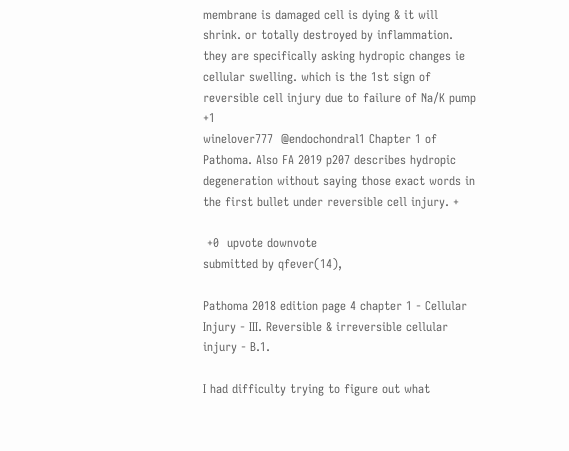membrane is damaged cell is dying & it will shrink. or totally destroyed by inflammation. they are specifically asking hydropic changes ie cellular swelling. which is the 1st sign of reversible cell injury due to failure of Na/K pump +1
winelover777  @endochondral1 Chapter 1 of Pathoma. Also FA 2019 p207 describes hydropic degeneration without saying those exact words in the first bullet under reversible cell injury. +

 +0  upvote downvote
submitted by qfever(14),

Pathoma 2018 edition page 4 chapter 1 - Cellular Injury - III. Reversible & irreversible cellular injury - B.1.

I had difficulty trying to figure out what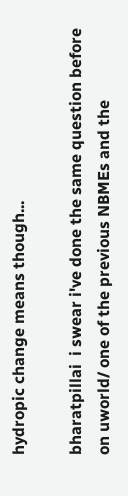hydropic change means though...

bharatpillai  i swear i've done the same question before on uworld/ one of the previous NBMEs and the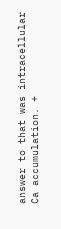answer to that was intracellular Ca accumulation. +